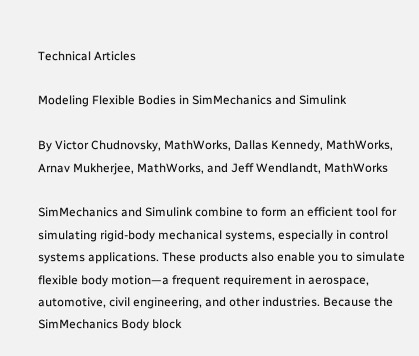Technical Articles

Modeling Flexible Bodies in SimMechanics and Simulink

By Victor Chudnovsky, MathWorks, Dallas Kennedy, MathWorks, Arnav Mukherjee, MathWorks, and Jeff Wendlandt, MathWorks

SimMechanics and Simulink combine to form an efficient tool for simulating rigid-body mechanical systems, especially in control systems applications. These products also enable you to simulate flexible body motion—a frequent requirement in aerospace, automotive, civil engineering, and other industries. Because the SimMechanics Body block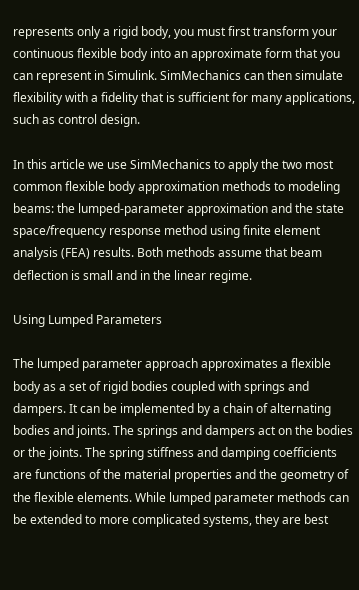represents only a rigid body, you must first transform your continuous flexible body into an approximate form that you can represent in Simulink. SimMechanics can then simulate flexibility with a fidelity that is sufficient for many applications, such as control design.

In this article we use SimMechanics to apply the two most common flexible body approximation methods to modeling beams: the lumped-parameter approximation and the state space/frequency response method using finite element analysis (FEA) results. Both methods assume that beam deflection is small and in the linear regime.

Using Lumped Parameters

The lumped parameter approach approximates a flexible body as a set of rigid bodies coupled with springs and dampers. It can be implemented by a chain of alternating bodies and joints. The springs and dampers act on the bodies or the joints. The spring stiffness and damping coefficients are functions of the material properties and the geometry of the flexible elements. While lumped parameter methods can be extended to more complicated systems, they are best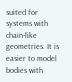suited for systems with chain-like geometries. It is easier to model bodies with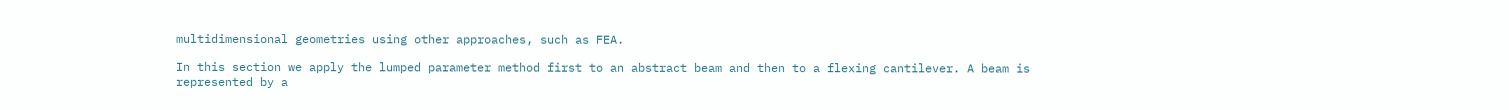multidimensional geometries using other approaches, such as FEA.

In this section we apply the lumped parameter method first to an abstract beam and then to a flexing cantilever. A beam is represented by a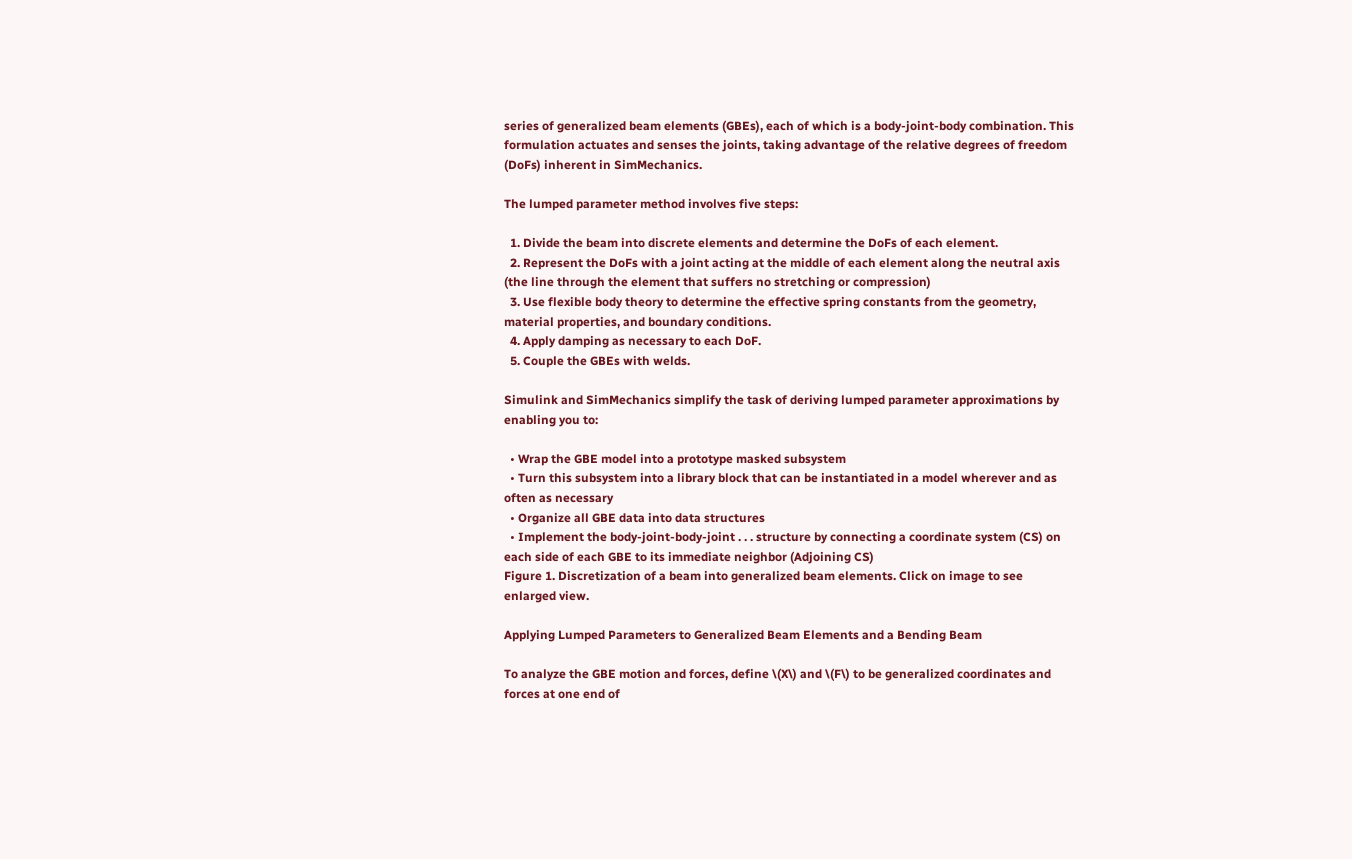series of generalized beam elements (GBEs), each of which is a body-joint-body combination. This formulation actuates and senses the joints, taking advantage of the relative degrees of freedom (DoFs) inherent in SimMechanics.

The lumped parameter method involves five steps:

  1. Divide the beam into discrete elements and determine the DoFs of each element.
  2. Represent the DoFs with a joint acting at the middle of each element along the neutral axis (the line through the element that suffers no stretching or compression)
  3. Use flexible body theory to determine the effective spring constants from the geometry, material properties, and boundary conditions.
  4. Apply damping as necessary to each DoF.
  5. Couple the GBEs with welds.

Simulink and SimMechanics simplify the task of deriving lumped parameter approximations by enabling you to:

  • Wrap the GBE model into a prototype masked subsystem
  • Turn this subsystem into a library block that can be instantiated in a model wherever and as often as necessary
  • Organize all GBE data into data structures
  • Implement the body-joint-body-joint . . . structure by connecting a coordinate system (CS) on each side of each GBE to its immediate neighbor (Adjoining CS)
Figure 1. Discretization of a beam into generalized beam elements. Click on image to see enlarged view.

Applying Lumped Parameters to Generalized Beam Elements and a Bending Beam

To analyze the GBE motion and forces, define \(X\) and \(F\) to be generalized coordinates and forces at one end of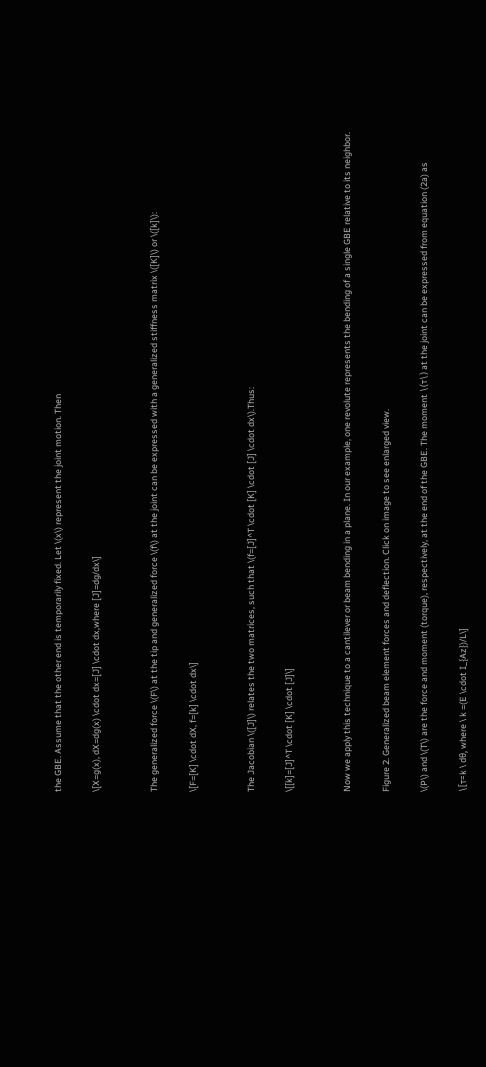the GBE. Assume that the other end is temporarily fixed. Let \(x\) represent the joint motion. Then

\[X=g(x), dX=dg(x) \cdot dx=[J] \cdot dx,where [J]=dg/dx\]


The generalized force \(F\) at the tip and generalized force \(f\) at the joint can be expressed with a generalized stiffness matrix \([K]\) or \([k]\):

\[F=[K] \cdot dX, f=[k] \cdot dx\]


The Jacobian \([J]\) relates the two matrices, such that \(f=[J]^T \cdot [K] \cdot [J] \cdot dx\).Thus:

\[[k]=[J]^T \cdot [K] \cdot [J]\]


Now we apply this technique to a cantilever or beam bending in a plane. In our example, one revolute represents the bending of a single GBE relative to its neighbor.

Figure 2. Generalized beam element forces and deflection. Click on image to see enlarged view.

\(P\) and \(T\) are the force and moment (torque), respectively, at the end of the GBE. The moment \(τ\) at the joint can be expressed from equation (2a) as

\[τ=k \ dθ, where \ k =(E \cdot I_{Az})/L\]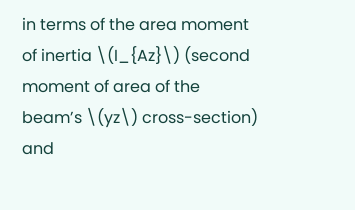in terms of the area moment of inertia \(I_{Az}\) (second moment of area of the beam’s \(yz\) cross-section) and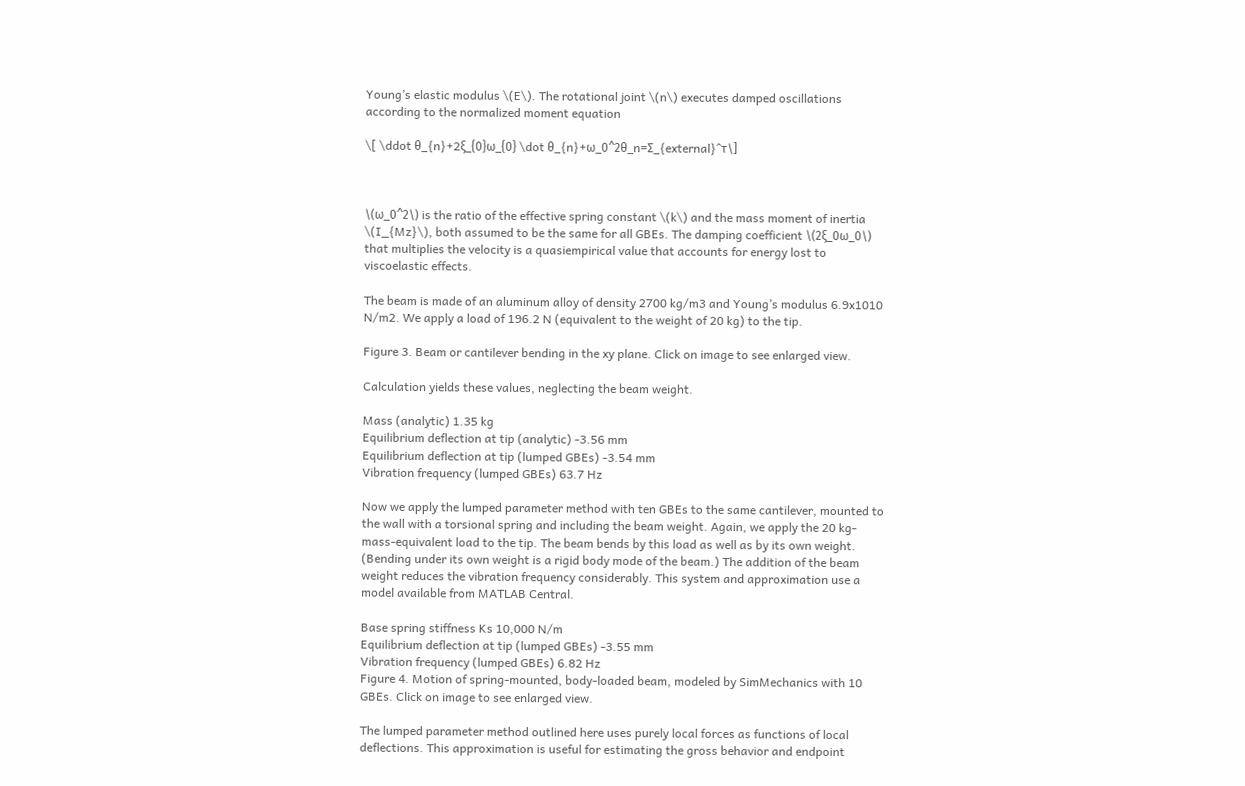Young’s elastic modulus \(E\). The rotational joint \(n\) executes damped oscillations according to the normalized moment equation

\[ \ddot θ_{n}+2ξ_{0}ω_{0} \dot θ_{n}+ω_0^2θ_n=Σ_{external}^τ\]



\(ω_0^2\) is the ratio of the effective spring constant \(k\) and the mass moment of inertia \(I_{Mz}\), both assumed to be the same for all GBEs. The damping coefficient \(2ξ_0ω_0\) that multiplies the velocity is a quasiempirical value that accounts for energy lost to viscoelastic effects.

The beam is made of an aluminum alloy of density 2700 kg/m3 and Young’s modulus 6.9x1010 N/m2. We apply a load of 196.2 N (equivalent to the weight of 20 kg) to the tip.

Figure 3. Beam or cantilever bending in the xy plane. Click on image to see enlarged view.

Calculation yields these values, neglecting the beam weight.

Mass (analytic) 1.35 kg
Equilibrium deflection at tip (analytic) -3.56 mm
Equilibrium deflection at tip (lumped GBEs) -3.54 mm
Vibration frequency (lumped GBEs) 63.7 Hz

Now we apply the lumped parameter method with ten GBEs to the same cantilever, mounted to the wall with a torsional spring and including the beam weight. Again, we apply the 20 kg-mass-equivalent load to the tip. The beam bends by this load as well as by its own weight. (Bending under its own weight is a rigid body mode of the beam.) The addition of the beam weight reduces the vibration frequency considerably. This system and approximation use a model available from MATLAB Central.

Base spring stiffness Ks 10,000 N/m
Equilibrium deflection at tip (lumped GBEs) -3.55 mm
Vibration frequency (lumped GBEs) 6.82 Hz
Figure 4. Motion of spring-mounted, body-loaded beam, modeled by SimMechanics with 10 GBEs. Click on image to see enlarged view.

The lumped parameter method outlined here uses purely local forces as functions of local deflections. This approximation is useful for estimating the gross behavior and endpoint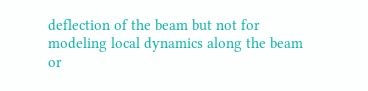deflection of the beam but not for modeling local dynamics along the beam or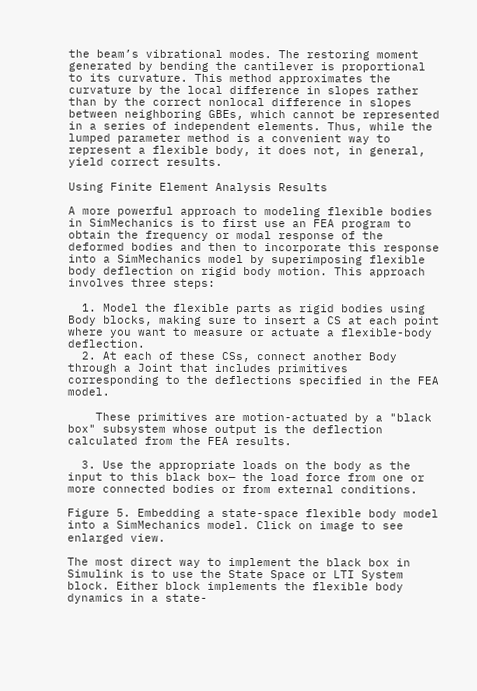the beam’s vibrational modes. The restoring moment generated by bending the cantilever is proportional to its curvature. This method approximates the curvature by the local difference in slopes rather than by the correct nonlocal difference in slopes between neighboring GBEs, which cannot be represented in a series of independent elements. Thus, while the lumped parameter method is a convenient way to represent a flexible body, it does not, in general, yield correct results.

Using Finite Element Analysis Results

A more powerful approach to modeling flexible bodies in SimMechanics is to first use an FEA program to obtain the frequency or modal response of the deformed bodies and then to incorporate this response into a SimMechanics model by superimposing flexible body deflection on rigid body motion. This approach involves three steps:

  1. Model the flexible parts as rigid bodies using Body blocks, making sure to insert a CS at each point where you want to measure or actuate a flexible-body deflection.
  2. At each of these CSs, connect another Body through a Joint that includes primitives corresponding to the deflections specified in the FEA model.

    These primitives are motion-actuated by a "black box" subsystem whose output is the deflection calculated from the FEA results.

  3. Use the appropriate loads on the body as the input to this black box— the load force from one or more connected bodies or from external conditions.

Figure 5. Embedding a state-space flexible body model into a SimMechanics model. Click on image to see enlarged view.

The most direct way to implement the black box in Simulink is to use the State Space or LTI System block. Either block implements the flexible body dynamics in a state-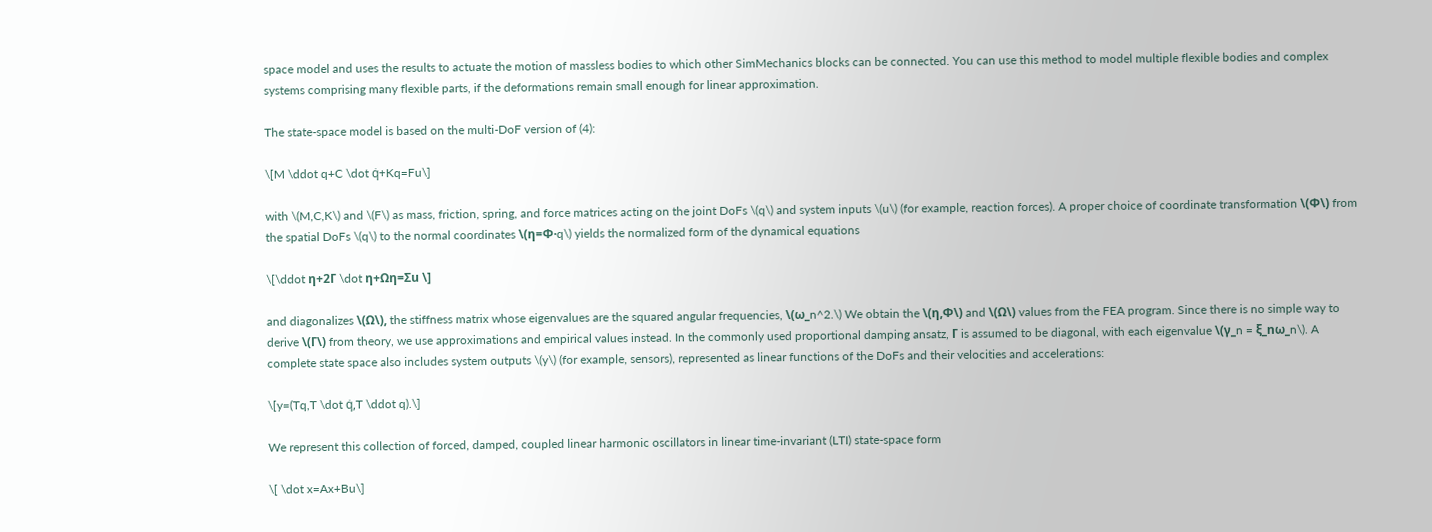space model and uses the results to actuate the motion of massless bodies to which other SimMechanics blocks can be connected. You can use this method to model multiple flexible bodies and complex systems comprising many flexible parts, if the deformations remain small enough for linear approximation.

The state-space model is based on the multi-DoF version of (4):

\[M \ddot q+C \dot q̇+Kq=Fu\]

with \(M,C,K\) and \(F\) as mass, friction, spring, and force matrices acting on the joint DoFs \(q\) and system inputs \(u\) (for example, reaction forces). A proper choice of coordinate transformation \(Φ\) from the spatial DoFs \(q\) to the normal coordinates \(η=Φ·q\) yields the normalized form of the dynamical equations

\[\ddot η+2Γ \dot η+Ωη=Σu \]

and diagonalizes \(Ω\), the stiffness matrix whose eigenvalues are the squared angular frequencies, \(ω_n^2.\) We obtain the \(η,Φ\) and \(Ω\) values from the FEA program. Since there is no simple way to derive \(Γ\) from theory, we use approximations and empirical values instead. In the commonly used proportional damping ansatz, Γ is assumed to be diagonal, with each eigenvalue \(γ_n = ξ_nω_n\). A complete state space also includes system outputs \(y\) (for example, sensors), represented as linear functions of the DoFs and their velocities and accelerations:

\[y=(Tq,T \dot q̇,T \ddot q).\]

We represent this collection of forced, damped, coupled linear harmonic oscillators in linear time-invariant (LTI) state-space form

\[ \dot x=Ax+Bu\]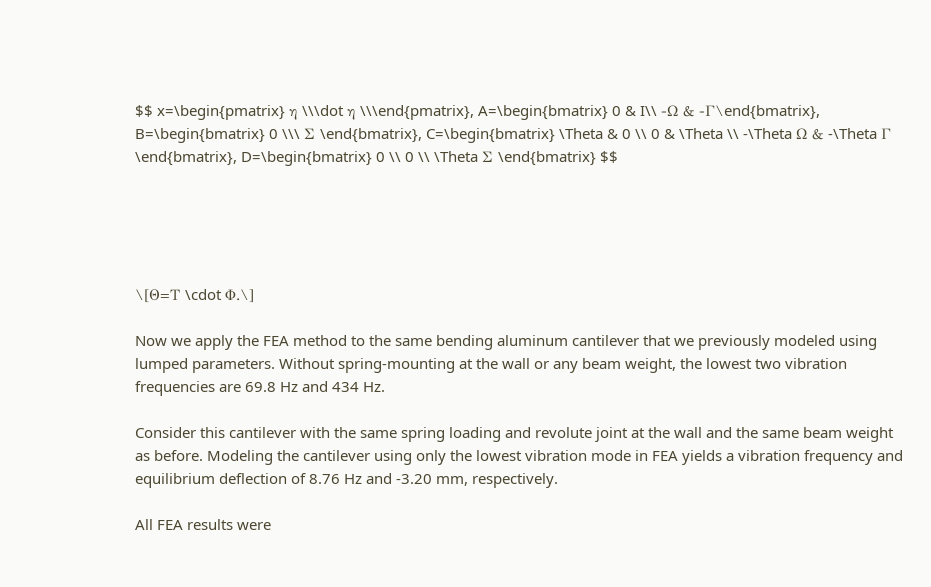$$ x=\begin{pmatrix} η \\\dot η \\\end{pmatrix}, A=\begin{bmatrix} 0 & I\\ -Ω & -Γ\end{bmatrix}, B=\begin{bmatrix} 0 \\\ Σ \end{bmatrix}, C=\begin{bmatrix} \Theta & 0 \\ 0 & \Theta \\ -\Theta Ω & -\Theta Γ \end{bmatrix}, D=\begin{bmatrix} 0 \\ 0 \\ \Theta Σ \end{bmatrix} $$





\[Θ=Τ \cdot Φ.\]

Now we apply the FEA method to the same bending aluminum cantilever that we previously modeled using lumped parameters. Without spring-mounting at the wall or any beam weight, the lowest two vibration frequencies are 69.8 Hz and 434 Hz.

Consider this cantilever with the same spring loading and revolute joint at the wall and the same beam weight as before. Modeling the cantilever using only the lowest vibration mode in FEA yields a vibration frequency and equilibrium deflection of 8.76 Hz and -3.20 mm, respectively.

All FEA results were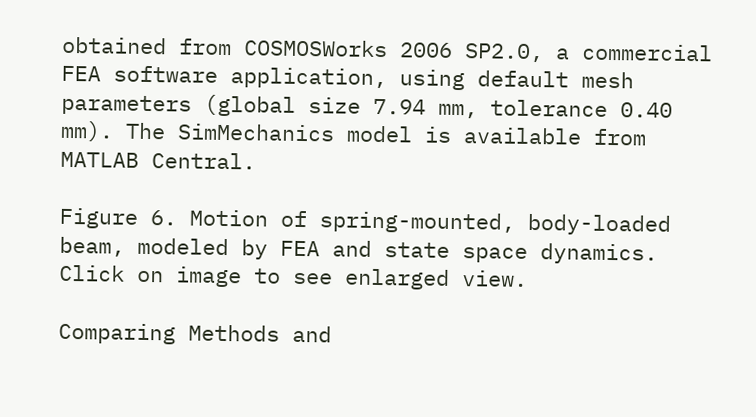obtained from COSMOSWorks 2006 SP2.0, a commercial FEA software application, using default mesh parameters (global size 7.94 mm, tolerance 0.40 mm). The SimMechanics model is available from MATLAB Central.

Figure 6. Motion of spring-mounted, body-loaded beam, modeled by FEA and state space dynamics. Click on image to see enlarged view.

Comparing Methods and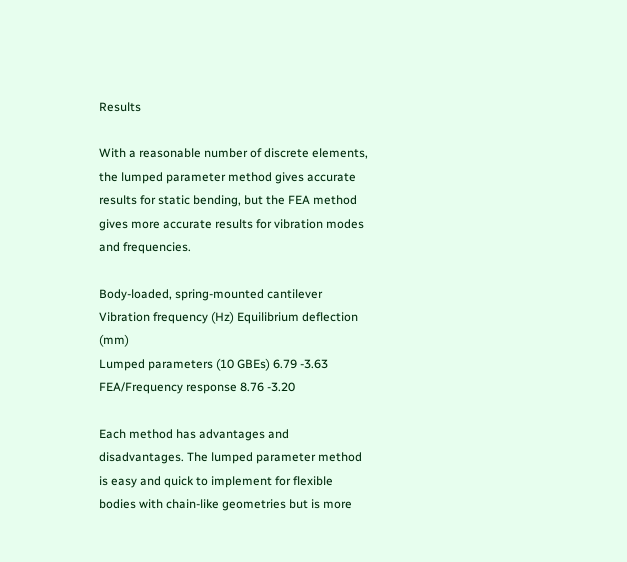Results

With a reasonable number of discrete elements, the lumped parameter method gives accurate results for static bending, but the FEA method gives more accurate results for vibration modes and frequencies.

Body-loaded, spring-mounted cantilever Vibration frequency (Hz) Equilibrium deflection (mm)
Lumped parameters (10 GBEs) 6.79 -3.63
FEA/Frequency response 8.76 -3.20

Each method has advantages and disadvantages. The lumped parameter method is easy and quick to implement for flexible bodies with chain-like geometries but is more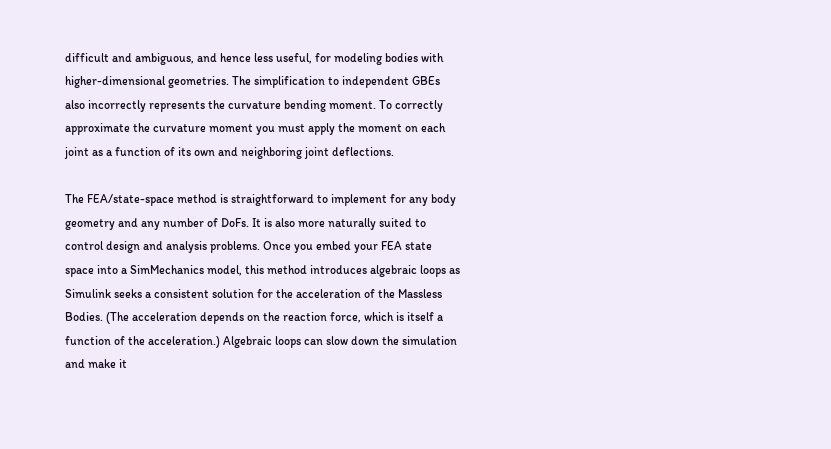difficult and ambiguous, and hence less useful, for modeling bodies with higher-dimensional geometries. The simplification to independent GBEs also incorrectly represents the curvature bending moment. To correctly approximate the curvature moment you must apply the moment on each joint as a function of its own and neighboring joint deflections.

The FEA/state-space method is straightforward to implement for any body geometry and any number of DoFs. It is also more naturally suited to control design and analysis problems. Once you embed your FEA state space into a SimMechanics model, this method introduces algebraic loops as Simulink seeks a consistent solution for the acceleration of the Massless Bodies. (The acceleration depends on the reaction force, which is itself a function of the acceleration.) Algebraic loops can slow down the simulation and make it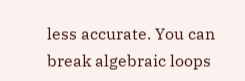less accurate. You can break algebraic loops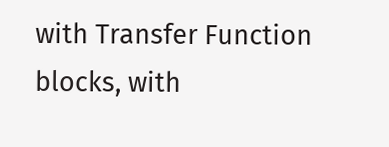with Transfer Function blocks, with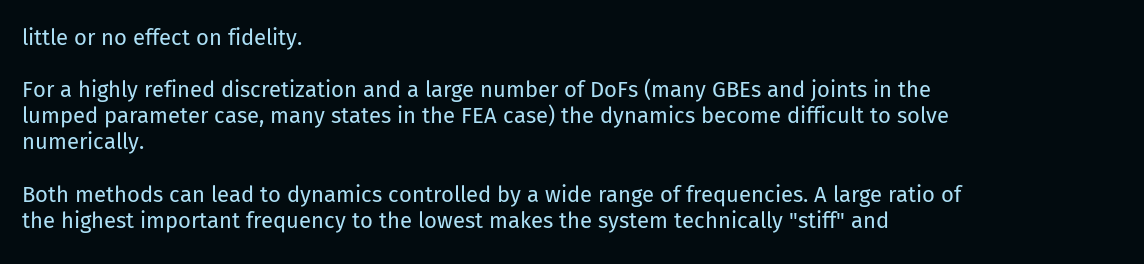little or no effect on fidelity.

For a highly refined discretization and a large number of DoFs (many GBEs and joints in the lumped parameter case, many states in the FEA case) the dynamics become difficult to solve numerically.

Both methods can lead to dynamics controlled by a wide range of frequencies. A large ratio of the highest important frequency to the lowest makes the system technically "stiff" and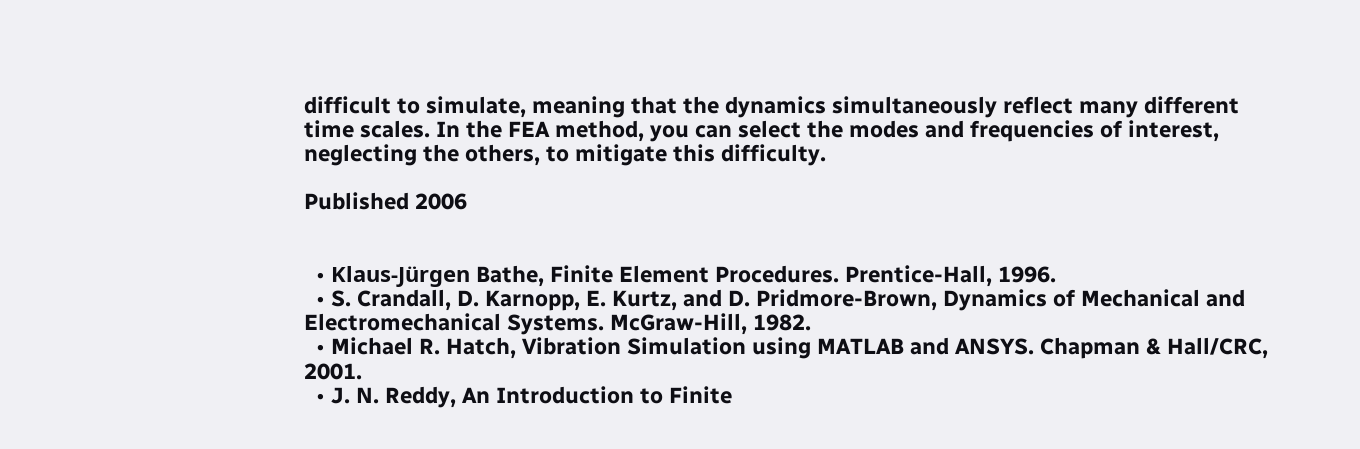difficult to simulate, meaning that the dynamics simultaneously reflect many different time scales. In the FEA method, you can select the modes and frequencies of interest, neglecting the others, to mitigate this difficulty.

Published 2006


  • Klaus-Jürgen Bathe, Finite Element Procedures. Prentice-Hall, 1996.
  • S. Crandall, D. Karnopp, E. Kurtz, and D. Pridmore-Brown, Dynamics of Mechanical and Electromechanical Systems. McGraw-Hill, 1982.
  • Michael R. Hatch, Vibration Simulation using MATLAB and ANSYS. Chapman & Hall/CRC, 2001.
  • J. N. Reddy, An Introduction to Finite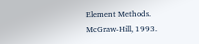Element Methods. McGraw-Hill, 1993.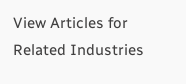View Articles for Related Industries